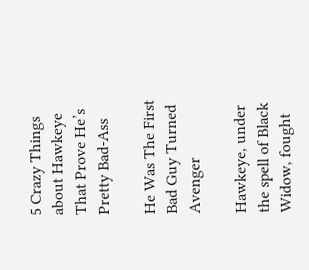5 Crazy Things about Hawkeye That Prove He’s Pretty Bad-Ass

He Was The First Bad Guy Turned Avenger

Hawkeye, under the spell of Black Widow, fought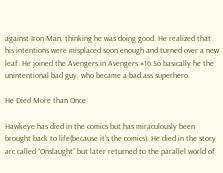against Iron Man, thinking he was doing good. He realized that his intentions were misplaced soon enough and turned over a new leaf. He joined the Avengers in Avengers #16.So basically he the unintentional bad guy, who became a bad ass superhero.

He Died More than Once

Hawkeye has died in the comics but has miraculously been brought back to life(because it’s the comics). He died in the story arc called “Onslaught” but later returned to the parallel world of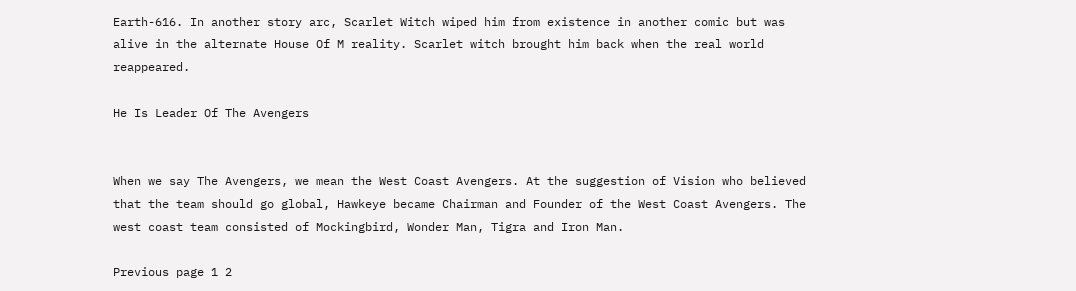Earth-616. In another story arc, Scarlet Witch wiped him from existence in another comic but was alive in the alternate House Of M reality. Scarlet witch brought him back when the real world reappeared.

He Is Leader Of The Avengers


When we say The Avengers, we mean the West Coast Avengers. At the suggestion of Vision who believed that the team should go global, Hawkeye became Chairman and Founder of the West Coast Avengers. The west coast team consisted of Mockingbird, Wonder Man, Tigra and Iron Man.

Previous page 1 2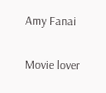Amy Fanai

Movie lover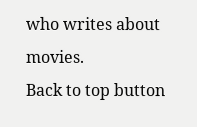who writes about movies.
Back to top button